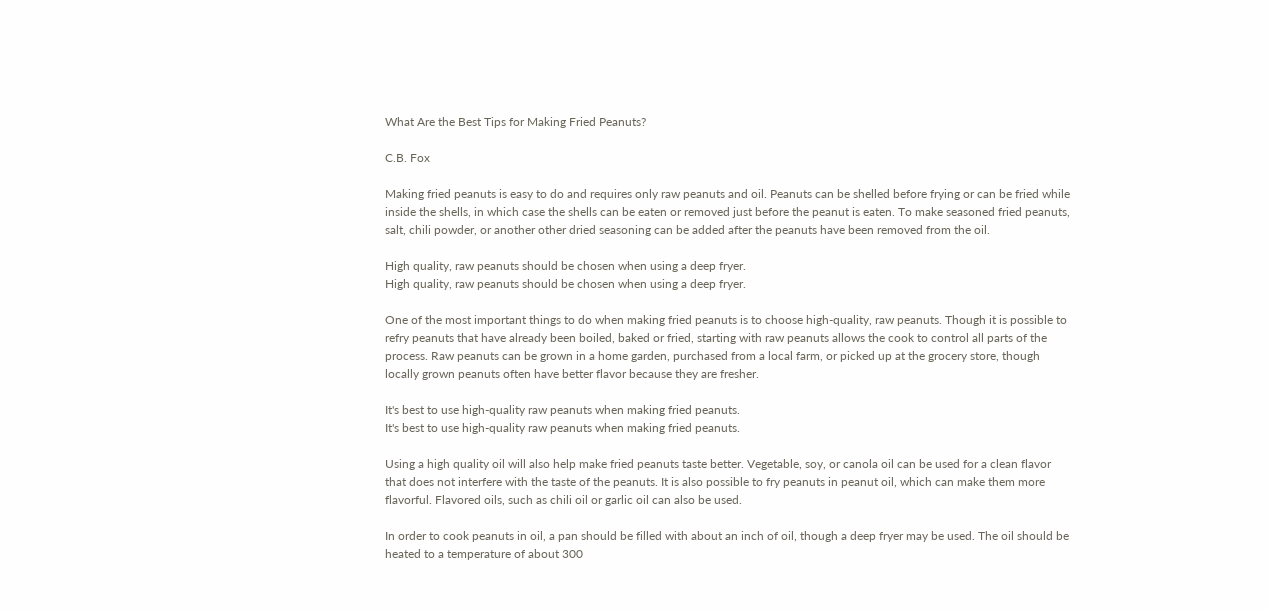What Are the Best Tips for Making Fried Peanuts?

C.B. Fox

Making fried peanuts is easy to do and requires only raw peanuts and oil. Peanuts can be shelled before frying or can be fried while inside the shells, in which case the shells can be eaten or removed just before the peanut is eaten. To make seasoned fried peanuts, salt, chili powder, or another other dried seasoning can be added after the peanuts have been removed from the oil.

High quality, raw peanuts should be chosen when using a deep fryer.
High quality, raw peanuts should be chosen when using a deep fryer.

One of the most important things to do when making fried peanuts is to choose high-quality, raw peanuts. Though it is possible to refry peanuts that have already been boiled, baked or fried, starting with raw peanuts allows the cook to control all parts of the process. Raw peanuts can be grown in a home garden, purchased from a local farm, or picked up at the grocery store, though locally grown peanuts often have better flavor because they are fresher.

It's best to use high-quality raw peanuts when making fried peanuts.
It's best to use high-quality raw peanuts when making fried peanuts.

Using a high quality oil will also help make fried peanuts taste better. Vegetable, soy, or canola oil can be used for a clean flavor that does not interfere with the taste of the peanuts. It is also possible to fry peanuts in peanut oil, which can make them more flavorful. Flavored oils, such as chili oil or garlic oil can also be used.

In order to cook peanuts in oil, a pan should be filled with about an inch of oil, though a deep fryer may be used. The oil should be heated to a temperature of about 300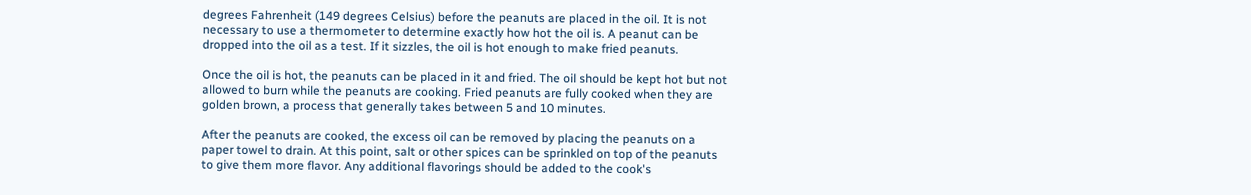degrees Fahrenheit (149 degrees Celsius) before the peanuts are placed in the oil. It is not necessary to use a thermometer to determine exactly how hot the oil is. A peanut can be dropped into the oil as a test. If it sizzles, the oil is hot enough to make fried peanuts.

Once the oil is hot, the peanuts can be placed in it and fried. The oil should be kept hot but not allowed to burn while the peanuts are cooking. Fried peanuts are fully cooked when they are golden brown, a process that generally takes between 5 and 10 minutes.

After the peanuts are cooked, the excess oil can be removed by placing the peanuts on a paper towel to drain. At this point, salt or other spices can be sprinkled on top of the peanuts to give them more flavor. Any additional flavorings should be added to the cook's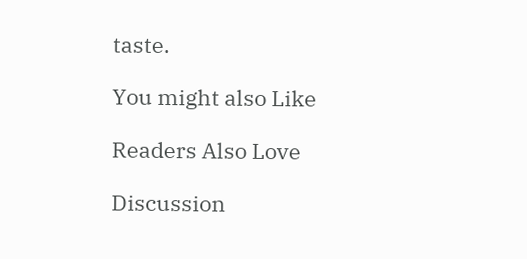taste.

You might also Like

Readers Also Love

Discussion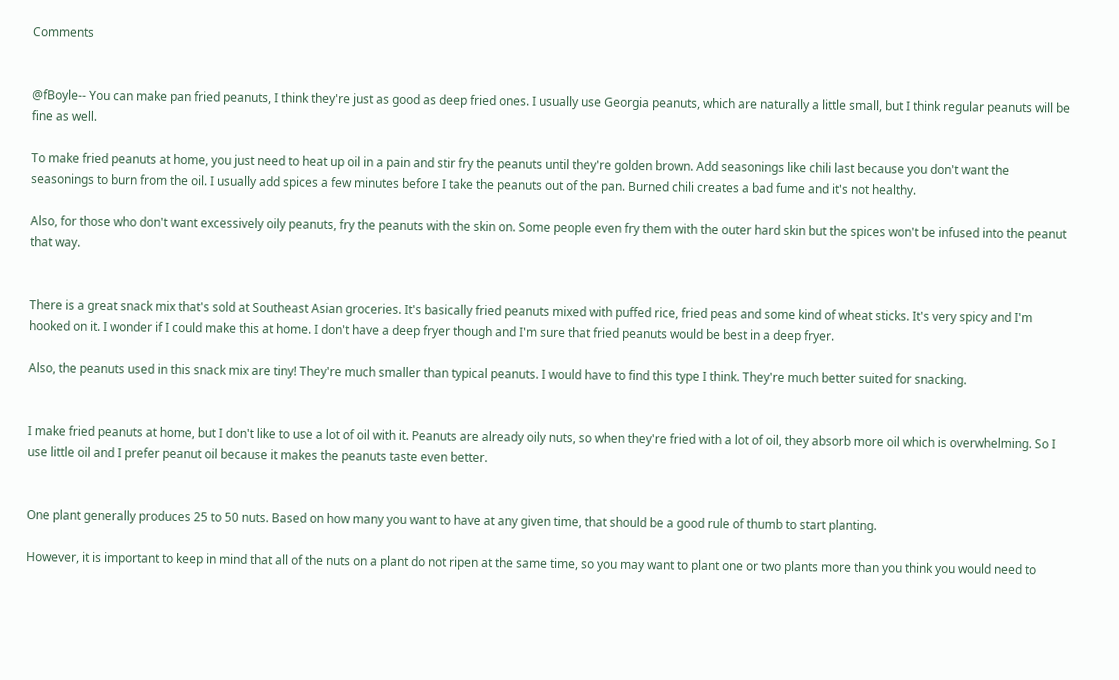Comments


@fBoyle-- You can make pan fried peanuts, I think they're just as good as deep fried ones. I usually use Georgia peanuts, which are naturally a little small, but I think regular peanuts will be fine as well.

To make fried peanuts at home, you just need to heat up oil in a pain and stir fry the peanuts until they're golden brown. Add seasonings like chili last because you don't want the seasonings to burn from the oil. I usually add spices a few minutes before I take the peanuts out of the pan. Burned chili creates a bad fume and it's not healthy.

Also, for those who don't want excessively oily peanuts, fry the peanuts with the skin on. Some people even fry them with the outer hard skin but the spices won't be infused into the peanut that way.


There is a great snack mix that's sold at Southeast Asian groceries. It's basically fried peanuts mixed with puffed rice, fried peas and some kind of wheat sticks. It's very spicy and I'm hooked on it. I wonder if I could make this at home. I don't have a deep fryer though and I'm sure that fried peanuts would be best in a deep fryer.

Also, the peanuts used in this snack mix are tiny! They're much smaller than typical peanuts. I would have to find this type I think. They're much better suited for snacking.


I make fried peanuts at home, but I don't like to use a lot of oil with it. Peanuts are already oily nuts, so when they're fried with a lot of oil, they absorb more oil which is overwhelming. So I use little oil and I prefer peanut oil because it makes the peanuts taste even better.


One plant generally produces 25 to 50 nuts. Based on how many you want to have at any given time, that should be a good rule of thumb to start planting.

However, it is important to keep in mind that all of the nuts on a plant do not ripen at the same time, so you may want to plant one or two plants more than you think you would need to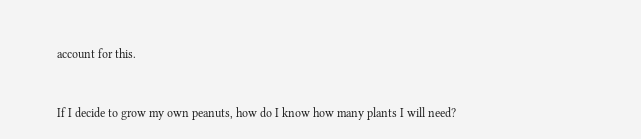account for this.


If I decide to grow my own peanuts, how do I know how many plants I will need?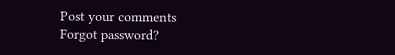Post your comments
Forgot password?